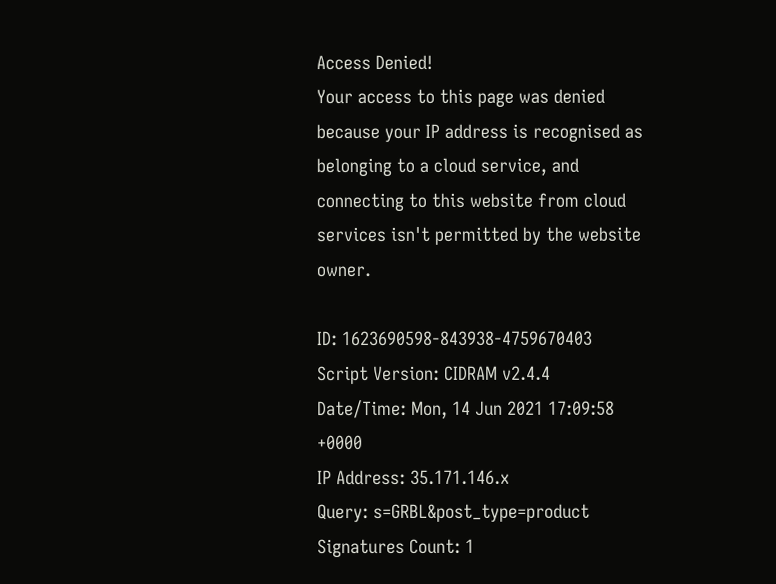Access Denied!
Your access to this page was denied because your IP address is recognised as belonging to a cloud service, and connecting to this website from cloud services isn't permitted by the website owner.

ID: 1623690598-843938-4759670403
Script Version: CIDRAM v2.4.4
Date/Time: Mon, 14 Jun 2021 17:09:58 +0000
IP Address: 35.171.146.x
Query: s=GRBL&post_type=product
Signatures Count: 1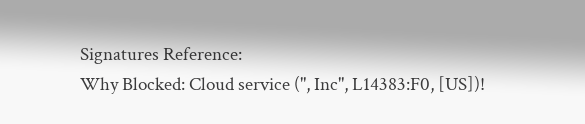Signatures Reference:
Why Blocked: Cloud service (", Inc", L14383:F0, [US])!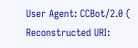User Agent: CCBot/2.0 (
Reconstructed URI: